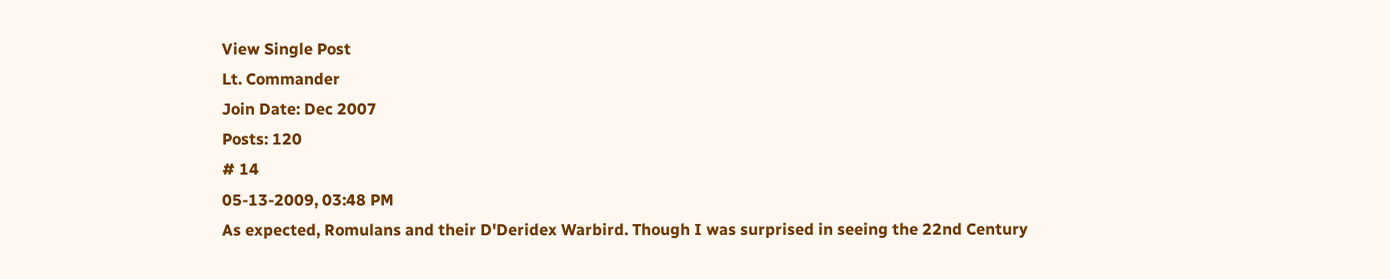View Single Post
Lt. Commander
Join Date: Dec 2007
Posts: 120
# 14
05-13-2009, 03:48 PM
As expected, Romulans and their D'Deridex Warbird. Though I was surprised in seeing the 22nd Century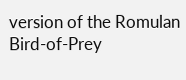version of the Romulan Bird-of-Prey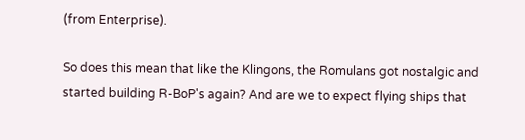(from Enterprise).

So does this mean that like the Klingons, the Romulans got nostalgic and started building R-BoP's again? And are we to expect flying ships that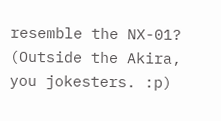resemble the NX-01? (Outside the Akira, you jokesters. :p)